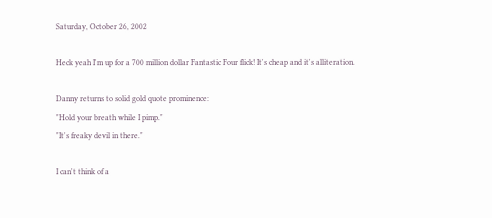Saturday, October 26, 2002

Heck yeah I'm up for a 700 million dollar Fantastic Four flick! It's cheap and it's alliteration.

Danny returns to solid gold quote prominence:
"Hold your breath while I pimp."
"It's freaky devil in there."

I can't think of a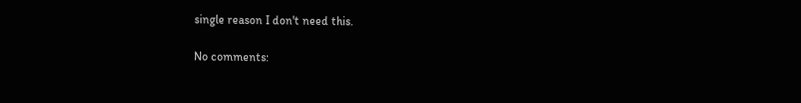single reason I don't need this.

No comments: